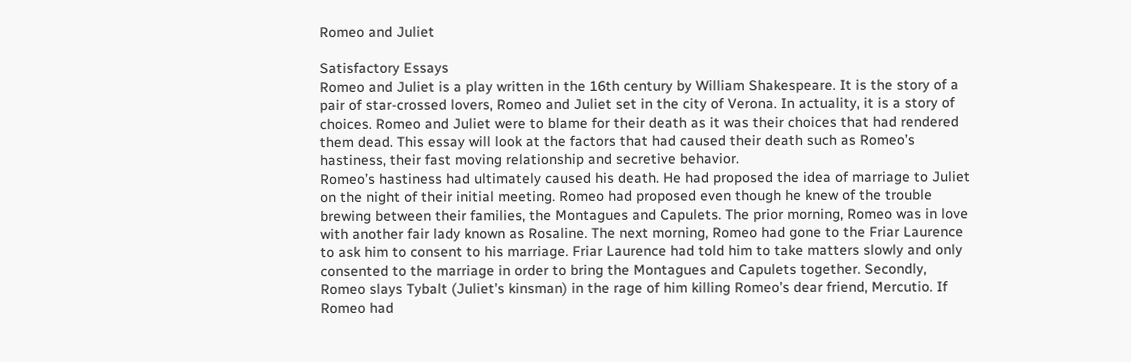Romeo and Juliet

Satisfactory Essays
Romeo and Juliet is a play written in the 16th century by William Shakespeare. It is the story of a pair of star-crossed lovers, Romeo and Juliet set in the city of Verona. In actuality, it is a story of choices. Romeo and Juliet were to blame for their death as it was their choices that had rendered them dead. This essay will look at the factors that had caused their death such as Romeo’s hastiness, their fast moving relationship and secretive behavior.
Romeo’s hastiness had ultimately caused his death. He had proposed the idea of marriage to Juliet on the night of their initial meeting. Romeo had proposed even though he knew of the trouble brewing between their families, the Montagues and Capulets. The prior morning, Romeo was in love with another fair lady known as Rosaline. The next morning, Romeo had gone to the Friar Laurence to ask him to consent to his marriage. Friar Laurence had told him to take matters slowly and only consented to the marriage in order to bring the Montagues and Capulets together. Secondly, Romeo slays Tybalt (Juliet’s kinsman) in the rage of him killing Romeo’s dear friend, Mercutio. If Romeo had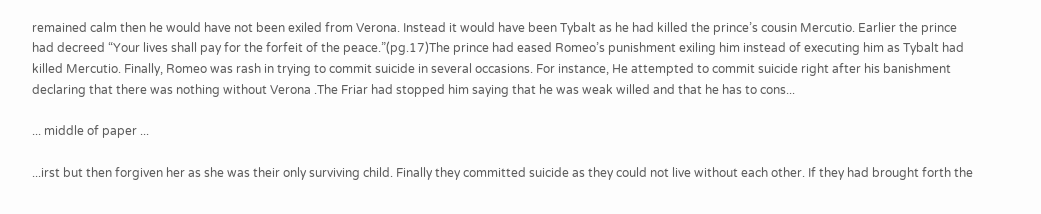remained calm then he would have not been exiled from Verona. Instead it would have been Tybalt as he had killed the prince’s cousin Mercutio. Earlier the prince had decreed “Your lives shall pay for the forfeit of the peace.”(pg.17)The prince had eased Romeo’s punishment exiling him instead of executing him as Tybalt had killed Mercutio. Finally, Romeo was rash in trying to commit suicide in several occasions. For instance, He attempted to commit suicide right after his banishment declaring that there was nothing without Verona .The Friar had stopped him saying that he was weak willed and that he has to cons...

... middle of paper ...

...irst but then forgiven her as she was their only surviving child. Finally they committed suicide as they could not live without each other. If they had brought forth the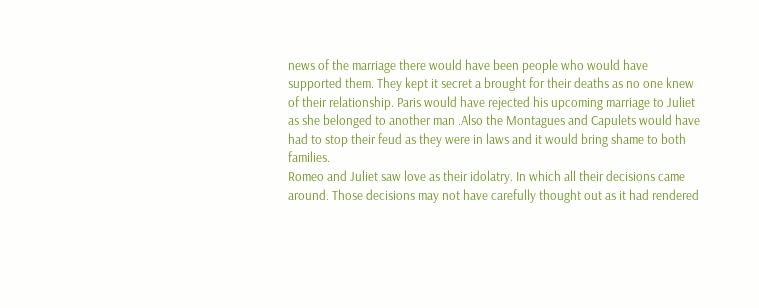news of the marriage there would have been people who would have supported them. They kept it secret a brought for their deaths as no one knew of their relationship. Paris would have rejected his upcoming marriage to Juliet as she belonged to another man .Also the Montagues and Capulets would have had to stop their feud as they were in laws and it would bring shame to both families.
Romeo and Juliet saw love as their idolatry. In which all their decisions came around. Those decisions may not have carefully thought out as it had rendered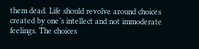them dead. Life should revolve around choices created by one’s intellect and not immoderate feelings. The choices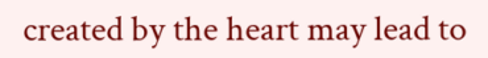created by the heart may lead to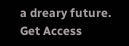a dreary future.
Get Access